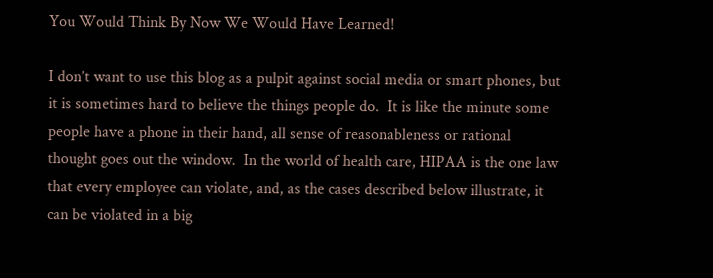You Would Think By Now We Would Have Learned!

I don’t want to use this blog as a pulpit against social media or smart phones, but it is sometimes hard to believe the things people do.  It is like the minute some people have a phone in their hand, all sense of reasonableness or rational thought goes out the window.  In the world of health care, HIPAA is the one law that every employee can violate, and, as the cases described below illustrate, it can be violated in a big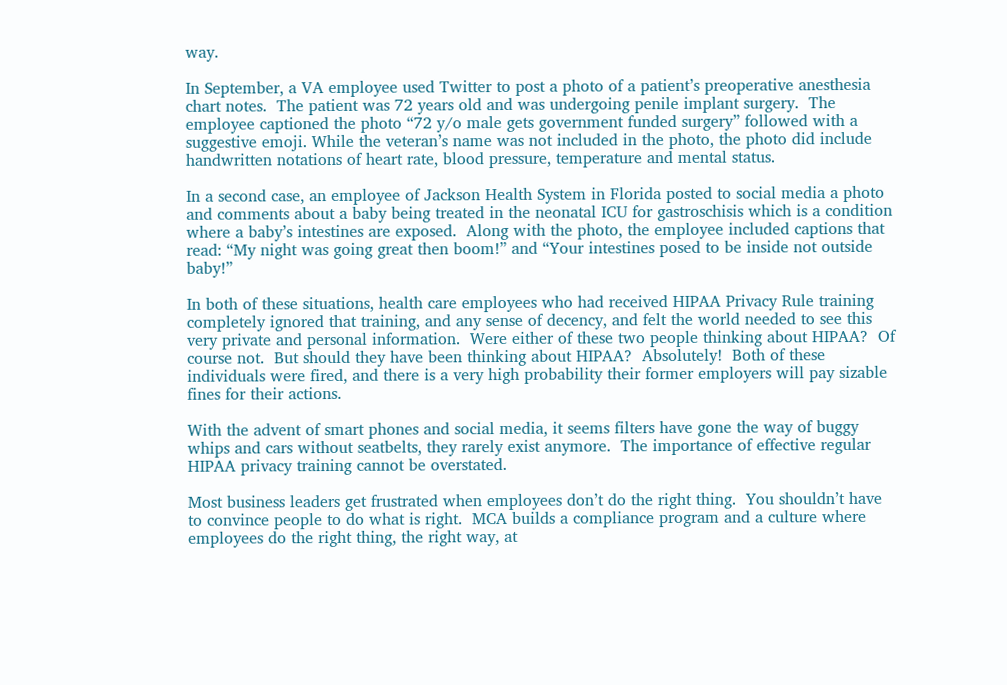way.

In September, a VA employee used Twitter to post a photo of a patient’s preoperative anesthesia chart notes.  The patient was 72 years old and was undergoing penile implant surgery.  The employee captioned the photo “72 y/o male gets government funded surgery” followed with a suggestive emoji. While the veteran’s name was not included in the photo, the photo did include handwritten notations of heart rate, blood pressure, temperature and mental status.

In a second case, an employee of Jackson Health System in Florida posted to social media a photo and comments about a baby being treated in the neonatal ICU for gastroschisis which is a condition where a baby’s intestines are exposed.  Along with the photo, the employee included captions that read: “My night was going great then boom!” and “Your intestines posed to be inside not outside baby!”

In both of these situations, health care employees who had received HIPAA Privacy Rule training completely ignored that training, and any sense of decency, and felt the world needed to see this very private and personal information.  Were either of these two people thinking about HIPAA?  Of course not.  But should they have been thinking about HIPAA?  Absolutely!  Both of these individuals were fired, and there is a very high probability their former employers will pay sizable fines for their actions.

With the advent of smart phones and social media, it seems filters have gone the way of buggy whips and cars without seatbelts, they rarely exist anymore.  The importance of effective regular HIPAA privacy training cannot be overstated.

Most business leaders get frustrated when employees don’t do the right thing.  You shouldn’t have to convince people to do what is right.  MCA builds a compliance program and a culture where employees do the right thing, the right way, at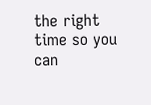the right time so you can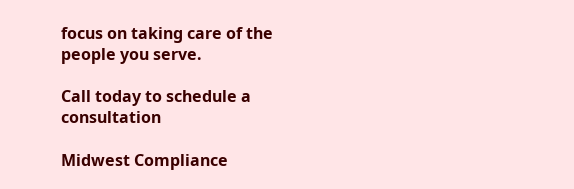focus on taking care of the people you serve.

Call today to schedule a consultation

Midwest Compliance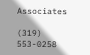Associates

(319) 553-0258